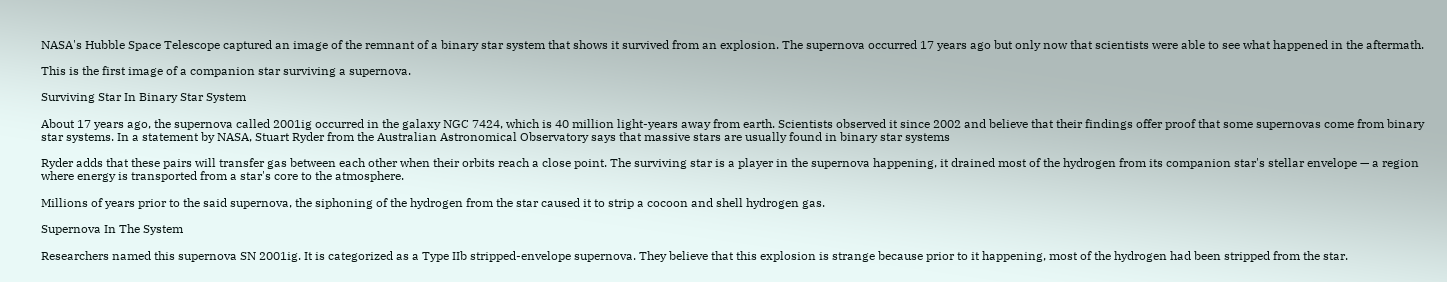NASA's Hubble Space Telescope captured an image of the remnant of a binary star system that shows it survived from an explosion. The supernova occurred 17 years ago but only now that scientists were able to see what happened in the aftermath.

This is the first image of a companion star surviving a supernova.

Surviving Star In Binary Star System

About 17 years ago, the supernova called 2001ig occurred in the galaxy NGC 7424, which is 40 million light-years away from earth. Scientists observed it since 2002 and believe that their findings offer proof that some supernovas come from binary star systems. In a statement by NASA, Stuart Ryder from the Australian Astronomical Observatory says that massive stars are usually found in binary star systems

Ryder adds that these pairs will transfer gas between each other when their orbits reach a close point. The surviving star is a player in the supernova happening, it drained most of the hydrogen from its companion star's stellar envelope — a region where energy is transported from a star's core to the atmosphere.

Millions of years prior to the said supernova, the siphoning of the hydrogen from the star caused it to strip a cocoon and shell hydrogen gas.

Supernova In The System

Researchers named this supernova SN 2001ig. It is categorized as a Type IIb stripped-envelope supernova. They believe that this explosion is strange because prior to it happening, most of the hydrogen had been stripped from the star.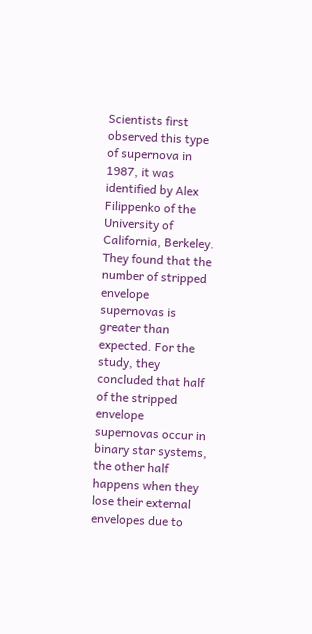Scientists first observed this type of supernova in 1987, it was identified by Alex Filippenko of the University of California, Berkeley. They found that the number of stripped envelope supernovas is greater than expected. For the study, they concluded that half of the stripped envelope supernovas occur in binary star systems, the other half happens when they lose their external envelopes due to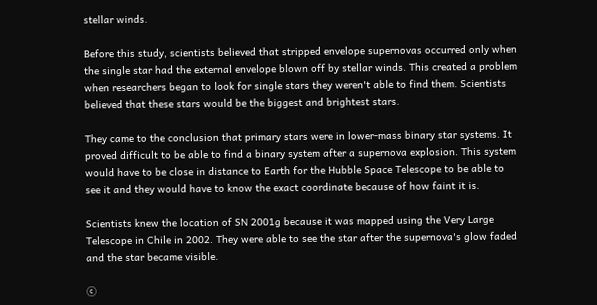stellar winds.

Before this study, scientists believed that stripped envelope supernovas occurred only when the single star had the external envelope blown off by stellar winds. This created a problem when researchers began to look for single stars they weren't able to find them. Scientists believed that these stars would be the biggest and brightest stars.

They came to the conclusion that primary stars were in lower-mass binary star systems. It proved difficult to be able to find a binary system after a supernova explosion. This system would have to be close in distance to Earth for the Hubble Space Telescope to be able to see it and they would have to know the exact coordinate because of how faint it is.

Scientists knew the location of SN 2001g because it was mapped using the Very Large Telescope in Chile in 2002. They were able to see the star after the supernova's glow faded and the star became visible.

ⓒ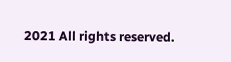2021 All rights reserved.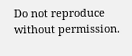Do not reproduce without permission.